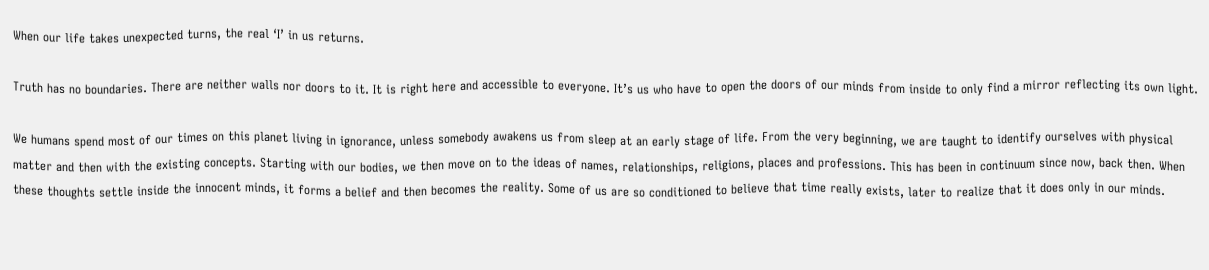When our life takes unexpected turns, the real ‘I’ in us returns.

Truth has no boundaries. There are neither walls nor doors to it. It is right here and accessible to everyone. It’s us who have to open the doors of our minds from inside to only find a mirror reflecting its own light.

We humans spend most of our times on this planet living in ignorance, unless somebody awakens us from sleep at an early stage of life. From the very beginning, we are taught to identify ourselves with physical matter and then with the existing concepts. Starting with our bodies, we then move on to the ideas of names, relationships, religions, places and professions. This has been in continuum since now, back then. When these thoughts settle inside the innocent minds, it forms a belief and then becomes the reality. Some of us are so conditioned to believe that time really exists, later to realize that it does only in our minds.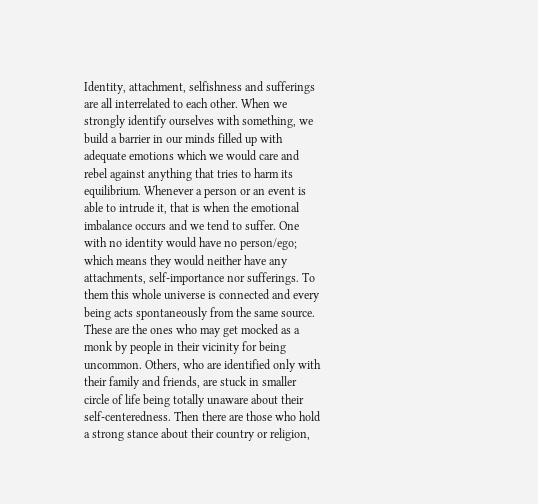Identity, attachment, selfishness and sufferings are all interrelated to each other. When we strongly identify ourselves with something, we build a barrier in our minds filled up with adequate emotions which we would care and rebel against anything that tries to harm its equilibrium. Whenever a person or an event is able to intrude it, that is when the emotional imbalance occurs and we tend to suffer. One with no identity would have no person/ego; which means they would neither have any attachments, self-importance nor sufferings. To them this whole universe is connected and every being acts spontaneously from the same source. These are the ones who may get mocked as a monk by people in their vicinity for being uncommon. Others, who are identified only with their family and friends, are stuck in smaller circle of life being totally unaware about their self-centeredness. Then there are those who hold a strong stance about their country or religion,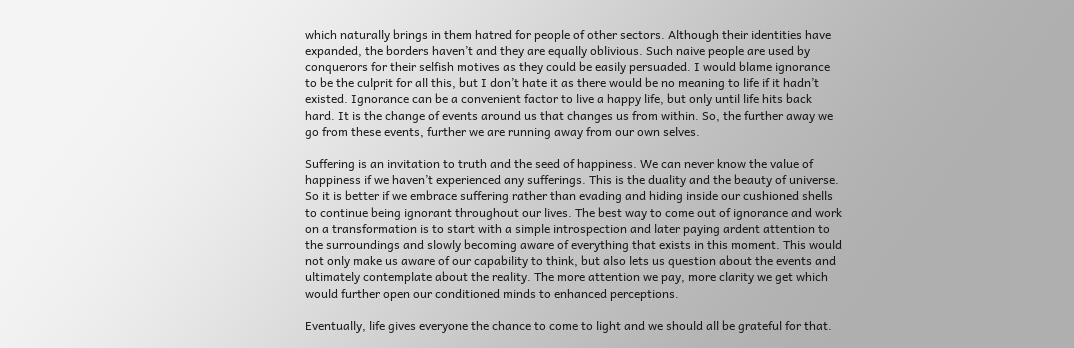which naturally brings in them hatred for people of other sectors. Although their identities have expanded, the borders haven’t and they are equally oblivious. Such naive people are used by conquerors for their selfish motives as they could be easily persuaded. I would blame ignorance to be the culprit for all this, but I don’t hate it as there would be no meaning to life if it hadn’t existed. Ignorance can be a convenient factor to live a happy life, but only until life hits back hard. It is the change of events around us that changes us from within. So, the further away we go from these events, further we are running away from our own selves.

Suffering is an invitation to truth and the seed of happiness. We can never know the value of happiness if we haven’t experienced any sufferings. This is the duality and the beauty of universe. So it is better if we embrace suffering rather than evading and hiding inside our cushioned shells to continue being ignorant throughout our lives. The best way to come out of ignorance and work on a transformation is to start with a simple introspection and later paying ardent attention to the surroundings and slowly becoming aware of everything that exists in this moment. This would not only make us aware of our capability to think, but also lets us question about the events and ultimately contemplate about the reality. The more attention we pay, more clarity we get which would further open our conditioned minds to enhanced perceptions.

Eventually, life gives everyone the chance to come to light and we should all be grateful for that.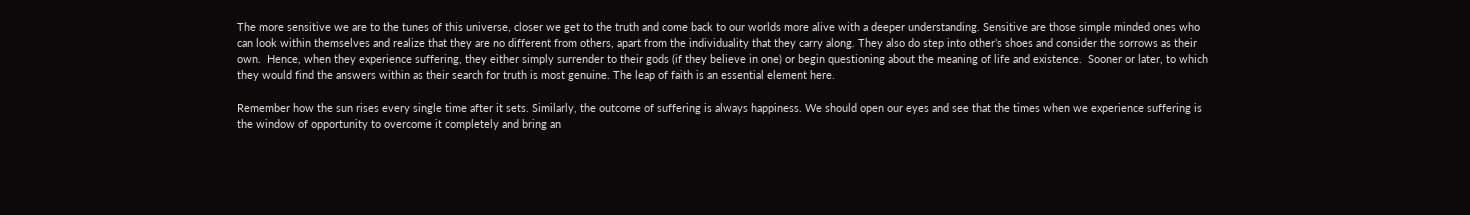The more sensitive we are to the tunes of this universe, closer we get to the truth and come back to our worlds more alive with a deeper understanding. Sensitive are those simple minded ones who can look within themselves and realize that they are no different from others, apart from the individuality that they carry along. They also do step into other’s shoes and consider the sorrows as their own.  Hence, when they experience suffering, they either simply surrender to their gods (if they believe in one) or begin questioning about the meaning of life and existence.  Sooner or later, to which they would find the answers within as their search for truth is most genuine. The leap of faith is an essential element here.

Remember how the sun rises every single time after it sets. Similarly, the outcome of suffering is always happiness. We should open our eyes and see that the times when we experience suffering is the window of opportunity to overcome it completely and bring an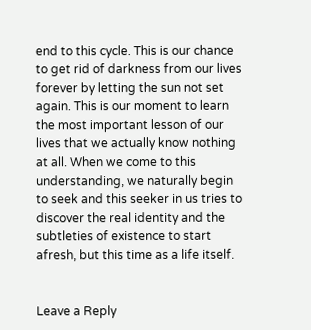end to this cycle. This is our chance to get rid of darkness from our lives forever by letting the sun not set again. This is our moment to learn the most important lesson of our lives that we actually know nothing at all. When we come to this understanding, we naturally begin to seek and this seeker in us tries to discover the real identity and the subtleties of existence to start afresh, but this time as a life itself.


Leave a Reply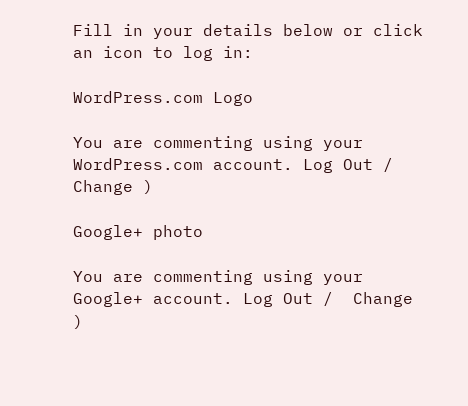Fill in your details below or click an icon to log in:

WordPress.com Logo

You are commenting using your WordPress.com account. Log Out /  Change )

Google+ photo

You are commenting using your Google+ account. Log Out /  Change )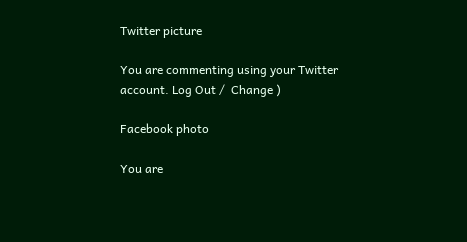Twitter picture

You are commenting using your Twitter account. Log Out /  Change )

Facebook photo

You are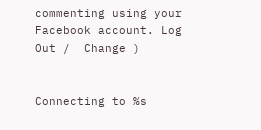commenting using your Facebook account. Log Out /  Change )


Connecting to %s